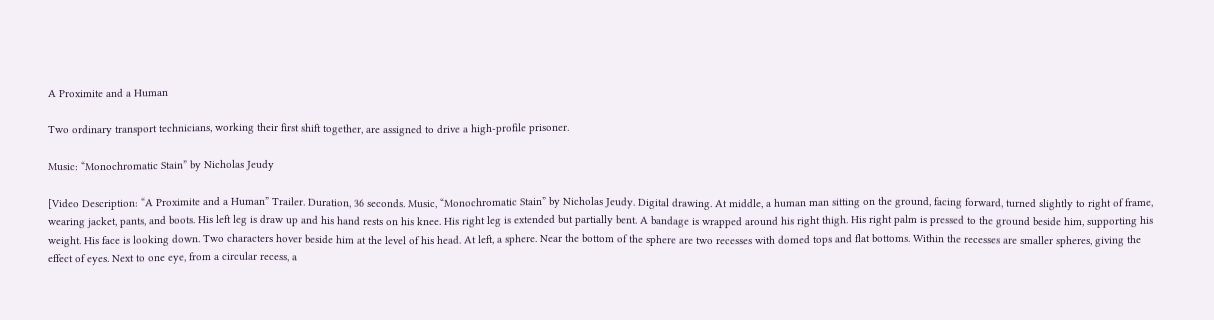A Proximite and a Human

Two ordinary transport technicians, working their first shift together, are assigned to drive a high-profile prisoner.

Music: “Monochromatic Stain” by Nicholas Jeudy

[Video Description: “A Proximite and a Human” Trailer. Duration, 36 seconds. Music, “Monochromatic Stain” by Nicholas Jeudy. Digital drawing. At middle, a human man sitting on the ground, facing forward, turned slightly to right of frame, wearing jacket, pants, and boots. His left leg is draw up and his hand rests on his knee. His right leg is extended but partially bent. A bandage is wrapped around his right thigh. His right palm is pressed to the ground beside him, supporting his weight. His face is looking down. Two characters hover beside him at the level of his head. At left, a sphere. Near the bottom of the sphere are two recesses with domed tops and flat bottoms. Within the recesses are smaller spheres, giving the effect of eyes. Next to one eye, from a circular recess, a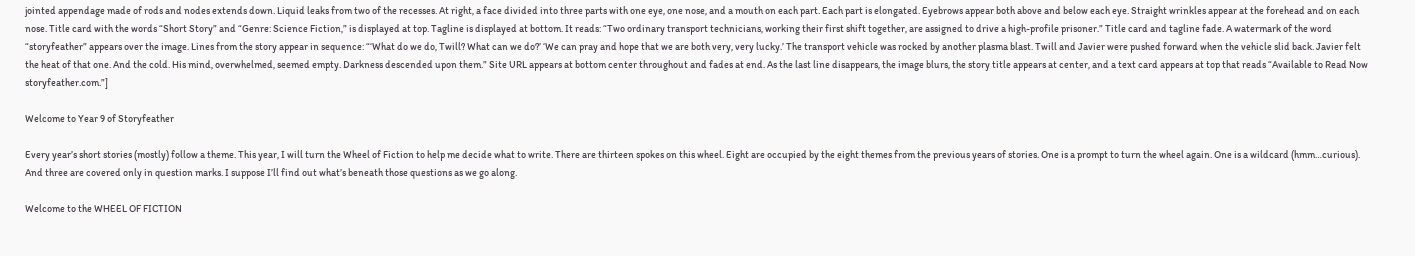jointed appendage made of rods and nodes extends down. Liquid leaks from two of the recesses. At right, a face divided into three parts with one eye, one nose, and a mouth on each part. Each part is elongated. Eyebrows appear both above and below each eye. Straight wrinkles appear at the forehead and on each nose. Title card with the words “Short Story” and “Genre: Science Fiction,” is displayed at top. Tagline is displayed at bottom. It reads: “Two ordinary transport technicians, working their first shift together, are assigned to drive a high-profile prisoner.” Title card and tagline fade. A watermark of the word “storyfeather” appears over the image. Lines from the story appear in sequence: “‘What do we do, Twill? What can we do?’ ‘We can pray and hope that we are both very, very lucky.’ The transport vehicle was rocked by another plasma blast. Twill and Javier were pushed forward when the vehicle slid back. Javier felt the heat of that one. And the cold. His mind, overwhelmed, seemed empty. Darkness descended upon them.” Site URL appears at bottom center throughout and fades at end. As the last line disappears, the image blurs, the story title appears at center, and a text card appears at top that reads “Available to Read Now storyfeather.com.”]

Welcome to Year 9 of Storyfeather

Every year’s short stories (mostly) follow a theme. This year, I will turn the Wheel of Fiction to help me decide what to write. There are thirteen spokes on this wheel. Eight are occupied by the eight themes from the previous years of stories. One is a prompt to turn the wheel again. One is a wildcard (hmm…curious). And three are covered only in question marks. I suppose I’ll find out what’s beneath those questions as we go along.

Welcome to the WHEEL OF FICTION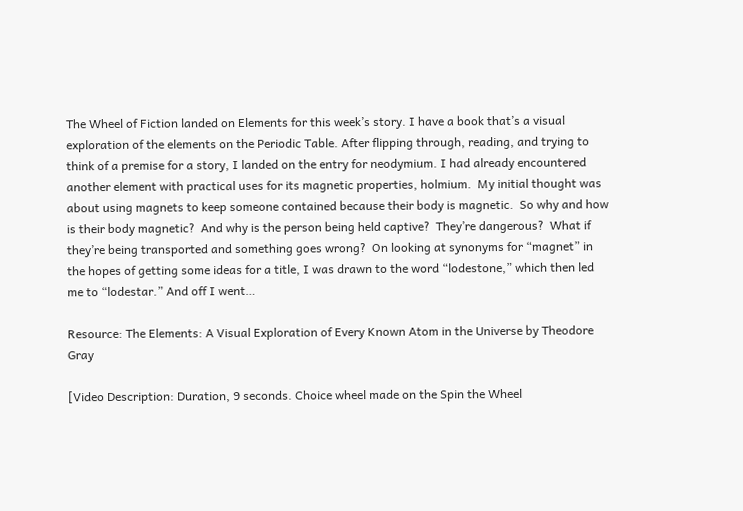The Wheel of Fiction landed on Elements for this week’s story. I have a book that’s a visual exploration of the elements on the Periodic Table. After flipping through, reading, and trying to think of a premise for a story, I landed on the entry for neodymium. I had already encountered another element with practical uses for its magnetic properties, holmium.  My initial thought was about using magnets to keep someone contained because their body is magnetic.  So why and how is their body magnetic?  And why is the person being held captive?  They’re dangerous?  What if they’re being transported and something goes wrong?  On looking at synonyms for “magnet” in the hopes of getting some ideas for a title, I was drawn to the word “lodestone,” which then led me to “lodestar.” And off I went…

Resource: The Elements: A Visual Exploration of Every Known Atom in the Universe by Theodore Gray

[Video Description: Duration, 9 seconds. Choice wheel made on the Spin the Wheel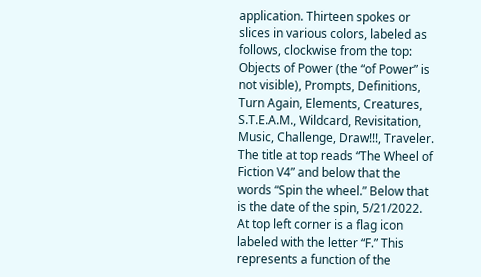application. Thirteen spokes or slices in various colors, labeled as follows, clockwise from the top: Objects of Power (the “of Power” is not visible), Prompts, Definitions, Turn Again, Elements, Creatures, S.T.E.A.M., Wildcard, Revisitation, Music, Challenge, Draw!!!, Traveler. The title at top reads “The Wheel of Fiction V4” and below that the words “Spin the wheel.” Below that is the date of the spin, 5/21/2022. At top left corner is a flag icon labeled with the letter “F.” This represents a function of the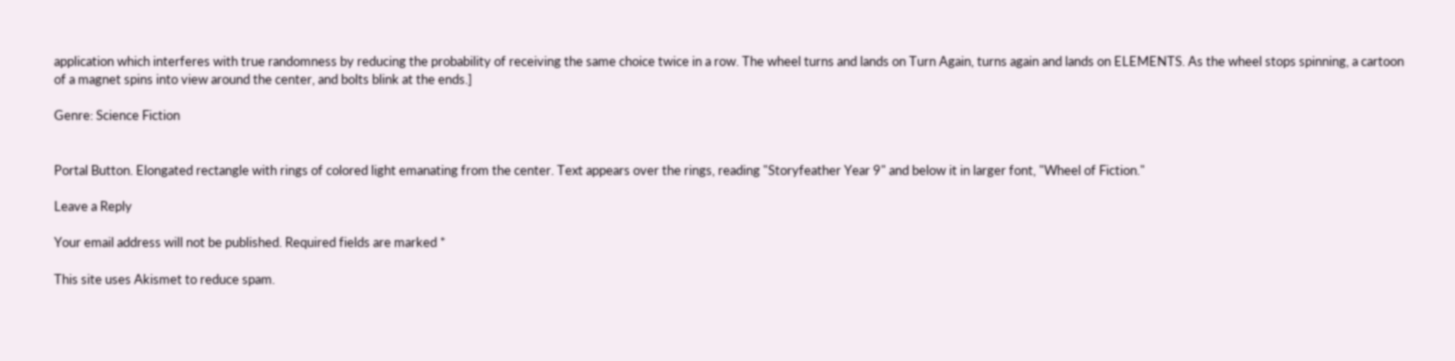application which interferes with true randomness by reducing the probability of receiving the same choice twice in a row. The wheel turns and lands on Turn Again, turns again and lands on ELEMENTS. As the wheel stops spinning, a cartoon of a magnet spins into view around the center, and bolts blink at the ends.]

Genre: Science Fiction


Portal Button. Elongated rectangle with rings of colored light emanating from the center. Text appears over the rings, reading "Storyfeather Year 9" and below it in larger font, "Wheel of Fiction."

Leave a Reply

Your email address will not be published. Required fields are marked *

This site uses Akismet to reduce spam.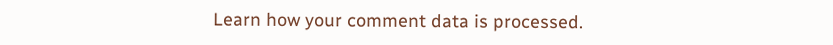Learn how your comment data is processed.